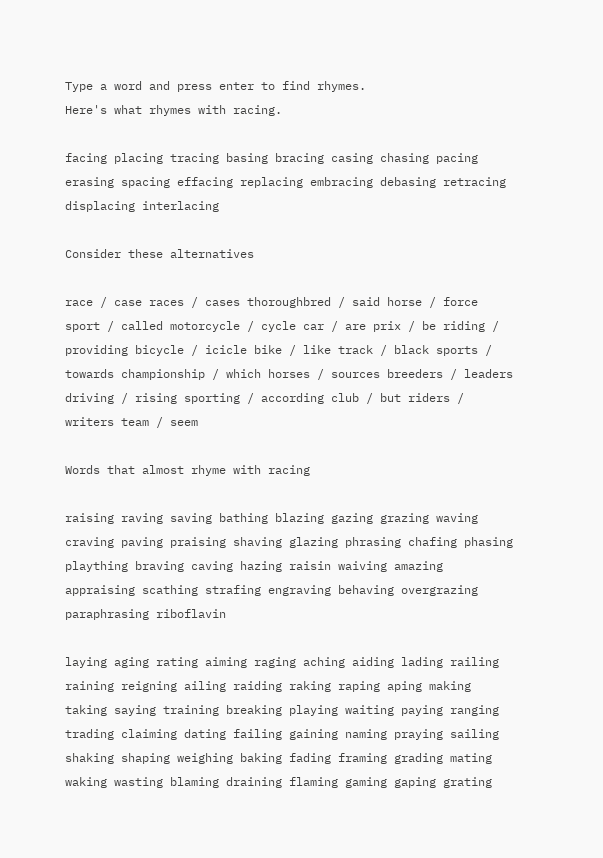Type a word and press enter to find rhymes.
Here's what rhymes with racing.

facing placing tracing basing bracing casing chasing pacing erasing spacing effacing replacing embracing debasing retracing displacing interlacing

Consider these alternatives

race / case races / cases thoroughbred / said horse / force sport / called motorcycle / cycle car / are prix / be riding / providing bicycle / icicle bike / like track / black sports / towards championship / which horses / sources breeders / leaders driving / rising sporting / according club / but riders / writers team / seem

Words that almost rhyme with racing

raising raving saving bathing blazing gazing grazing waving craving paving praising shaving glazing phrasing chafing phasing plaything braving caving hazing raisin waiving amazing appraising scathing strafing engraving behaving overgrazing paraphrasing riboflavin

laying aging rating aiming raging aching aiding lading railing raining reigning ailing raiding raking raping aping making taking saying training breaking playing waiting paying ranging trading claiming dating failing gaining naming praying sailing shaking shaping weighing baking fading framing grading mating waking wasting blaming draining flaming gaming gaping grating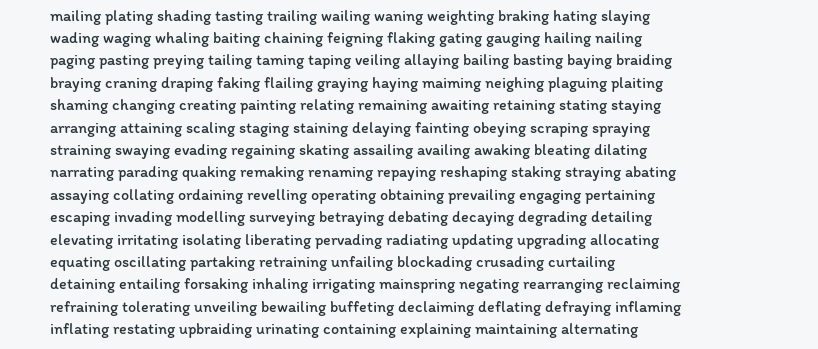mailing plating shading tasting trailing wailing waning weighting braking hating slaying wading waging whaling baiting chaining feigning flaking gating gauging hailing nailing paging pasting preying tailing taming taping veiling allaying bailing basting baying braiding braying craning draping faking flailing graying haying maiming neighing plaguing plaiting shaming changing creating painting relating remaining awaiting retaining stating staying arranging attaining scaling staging staining delaying fainting obeying scraping spraying straining swaying evading regaining skating assailing availing awaking bleating dilating narrating parading quaking remaking renaming repaying reshaping staking straying abating assaying collating ordaining revelling operating obtaining prevailing engaging pertaining escaping invading modelling surveying betraying debating decaying degrading detailing elevating irritating isolating liberating pervading radiating updating upgrading allocating equating oscillating partaking retraining unfailing blockading crusading curtailing detaining entailing forsaking inhaling irrigating mainspring negating rearranging reclaiming refraining tolerating unveiling bewailing buffeting declaiming deflating defraying inflaming inflating restating upbraiding urinating containing explaining maintaining alternating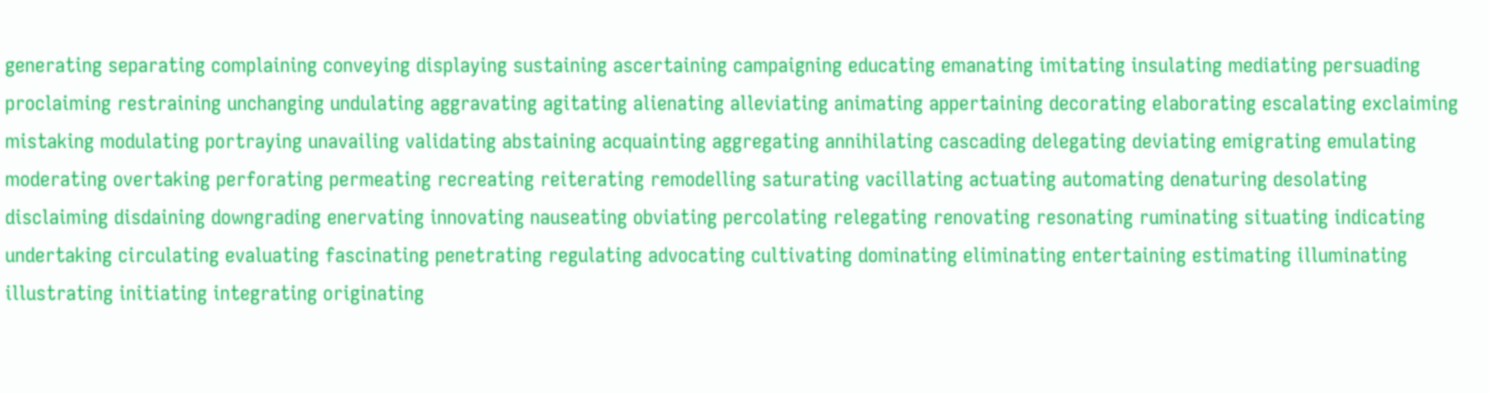generating separating complaining conveying displaying sustaining ascertaining campaigning educating emanating imitating insulating mediating persuading proclaiming restraining unchanging undulating aggravating agitating alienating alleviating animating appertaining decorating elaborating escalating exclaiming mistaking modulating portraying unavailing validating abstaining acquainting aggregating annihilating cascading delegating deviating emigrating emulating moderating overtaking perforating permeating recreating reiterating remodelling saturating vacillating actuating automating denaturing desolating disclaiming disdaining downgrading enervating innovating nauseating obviating percolating relegating renovating resonating ruminating situating indicating undertaking circulating evaluating fascinating penetrating regulating advocating cultivating dominating eliminating entertaining estimating illuminating illustrating initiating integrating originating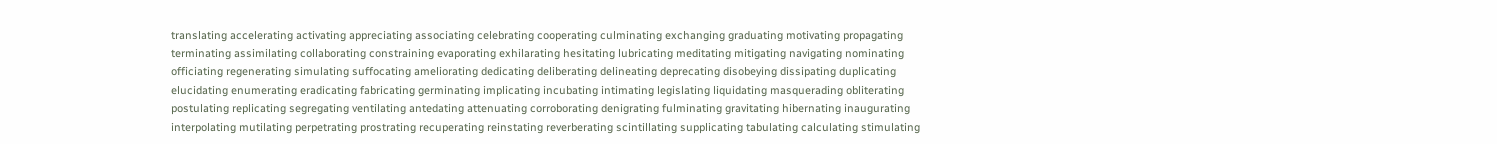translating accelerating activating appreciating associating celebrating cooperating culminating exchanging graduating motivating propagating terminating assimilating collaborating constraining evaporating exhilarating hesitating lubricating meditating mitigating navigating nominating officiating regenerating simulating suffocating ameliorating dedicating deliberating delineating deprecating disobeying dissipating duplicating elucidating enumerating eradicating fabricating germinating implicating incubating intimating legislating liquidating masquerading obliterating postulating replicating segregating ventilating antedating attenuating corroborating denigrating fulminating gravitating hibernating inaugurating interpolating mutilating perpetrating prostrating recuperating reinstating reverberating scintillating supplicating tabulating calculating stimulating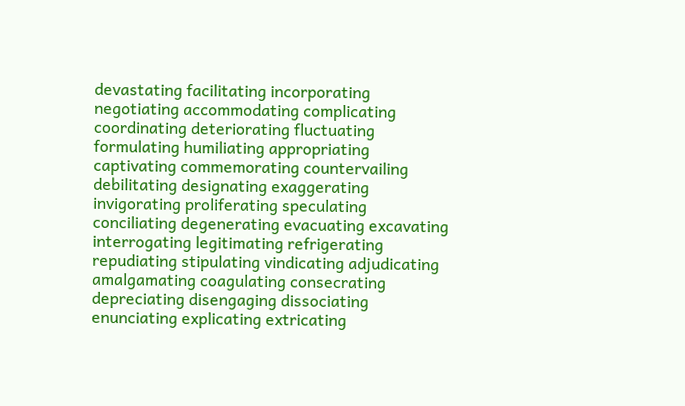devastating facilitating incorporating negotiating accommodating complicating coordinating deteriorating fluctuating formulating humiliating appropriating captivating commemorating countervailing debilitating designating exaggerating invigorating proliferating speculating conciliating degenerating evacuating excavating interrogating legitimating refrigerating repudiating stipulating vindicating adjudicating amalgamating coagulating consecrating depreciating disengaging dissociating enunciating explicating extricating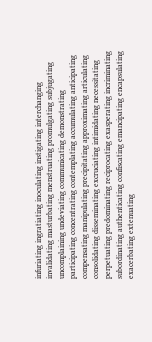infuriating ingratiating inoculating instigating interchanging invalidating masturbating menstruating promulgating subjugating uncomplaining undeviating communicating demonstrating participating concentrating contemplating accumulating anticipating compensating manipulating precipitating approximating articulating consolidating disseminating excruciating intimidating necessitating perpetuating predominating reciprocating exasperating incriminating subordinating authenticating confiscating emancipating encapsulating exacerbating extenuating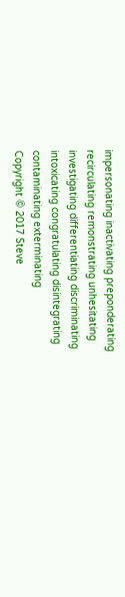impersonating inactivating preponderating recirculating remonstrating unhesitating investigating differentiating discriminating intoxicating congratulating disintegrating contaminating exterminating
Copyright © 2017 Steve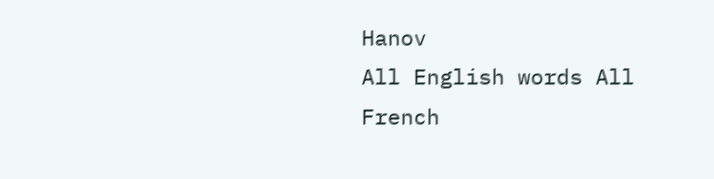Hanov
All English words All French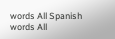words All Spanish words All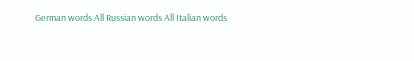German words All Russian words All Italian words